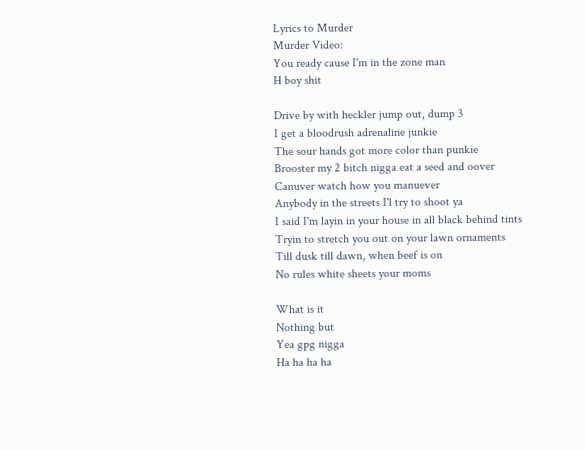Lyrics to Murder
Murder Video:
You ready cause I'm in the zone man
H boy shit

Drive by with heckler jump out, dump 3
I get a bloodrush adrenaline junkie
The sour hands got more color than punkie
Brooster my 2 bitch nigga eat a seed and oover
Canuver watch how you manuever
Anybody in the streets I'l try to shoot ya
I said I'm layin in your house in all black behind tints
Tryin to stretch you out on your lawn ornaments
Till dusk till dawn, when beef is on
No rules white sheets your moms

What is it
Nothing but
Yea gpg nigga
Ha ha ha ha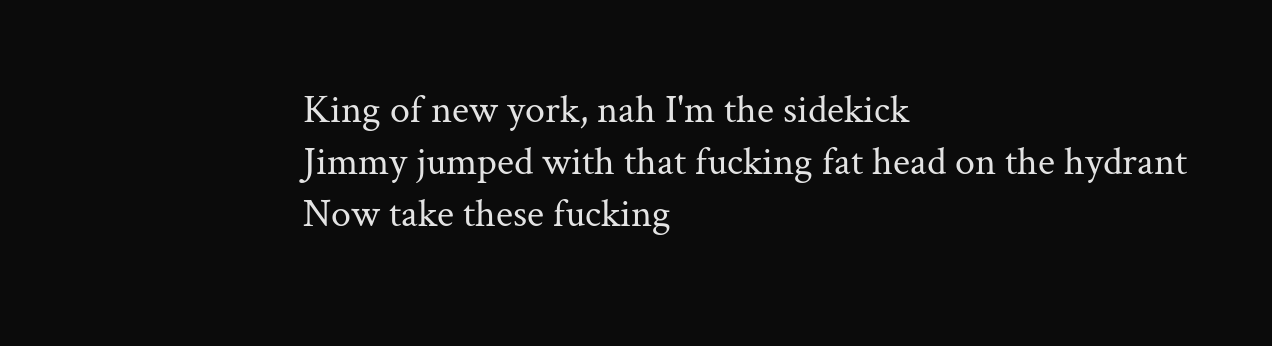King of new york, nah I'm the sidekick
Jimmy jumped with that fucking fat head on the hydrant
Now take these fucking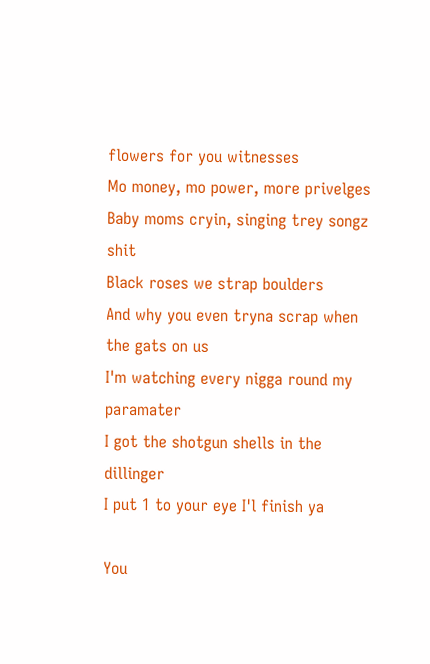flowers for you witnesses
Mo money, mo power, more privelges
Baby moms cryin, singing trey songz shit
Black roses we strap boulders
And why you even tryna scrap when the gats on us
I'm watching every nigga round my paramater
I got the shotgun shells in the dillinger
I put 1 to your eye I'l finish ya

You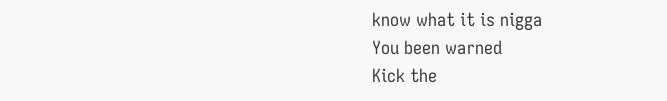know what it is nigga
You been warned
Kick the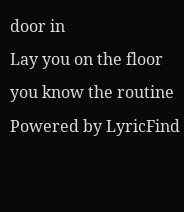door in
Lay you on the floor you know the routine
Powered by LyricFind